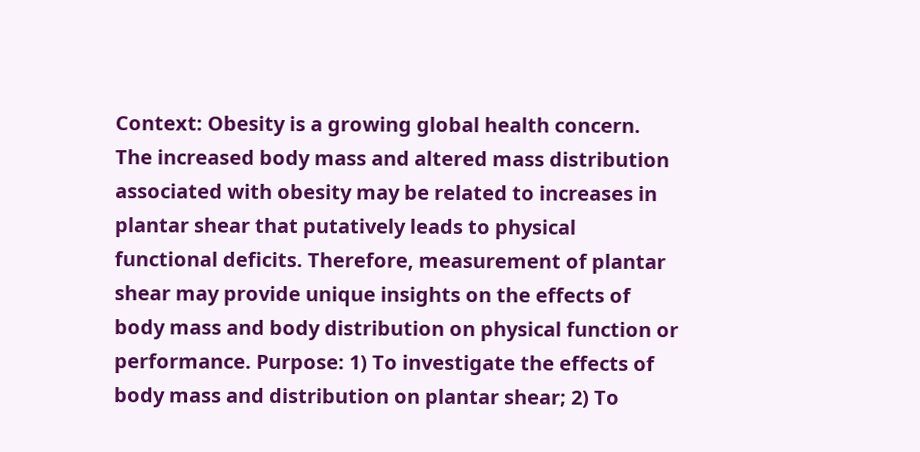Context: Obesity is a growing global health concern. The increased body mass and altered mass distribution associated with obesity may be related to increases in plantar shear that putatively leads to physical functional deficits. Therefore, measurement of plantar shear may provide unique insights on the effects of body mass and body distribution on physical function or performance. Purpose: 1) To investigate the effects of body mass and distribution on plantar shear; 2) To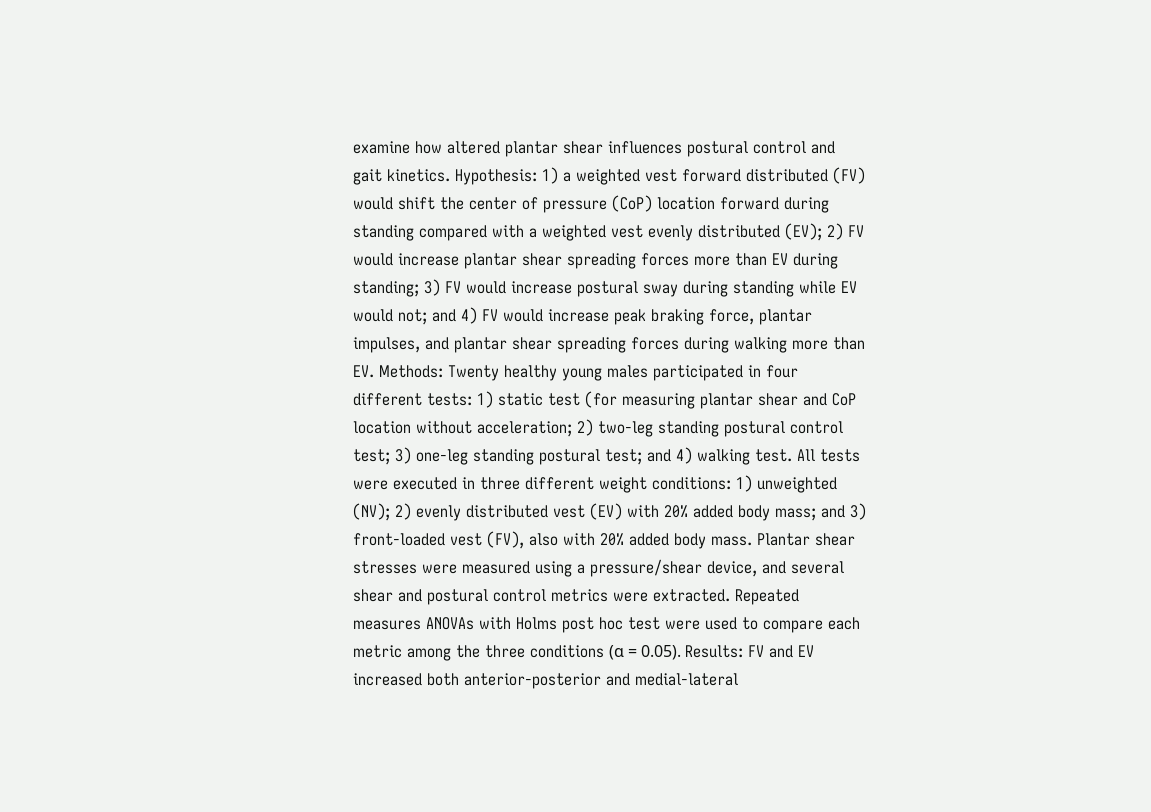examine how altered plantar shear influences postural control and gait kinetics. Hypothesis: 1) a weighted vest forward distributed (FV) would shift the center of pressure (CoP) location forward during standing compared with a weighted vest evenly distributed (EV); 2) FV would increase plantar shear spreading forces more than EV during standing; 3) FV would increase postural sway during standing while EV would not; and 4) FV would increase peak braking force, plantar impulses, and plantar shear spreading forces during walking more than EV. Methods: Twenty healthy young males participated in four different tests: 1) static test (for measuring plantar shear and CoP location without acceleration; 2) two-leg standing postural control test; 3) one-leg standing postural test; and 4) walking test. All tests were executed in three different weight conditions: 1) unweighted (NV); 2) evenly distributed vest (EV) with 20% added body mass; and 3) front-loaded vest (FV), also with 20% added body mass. Plantar shear stresses were measured using a pressure/shear device, and several shear and postural control metrics were extracted. Repeated measures ANOVAs with Holms post hoc test were used to compare each metric among the three conditions (α = 0.05). Results: FV and EV increased both anterior-posterior and medial-lateral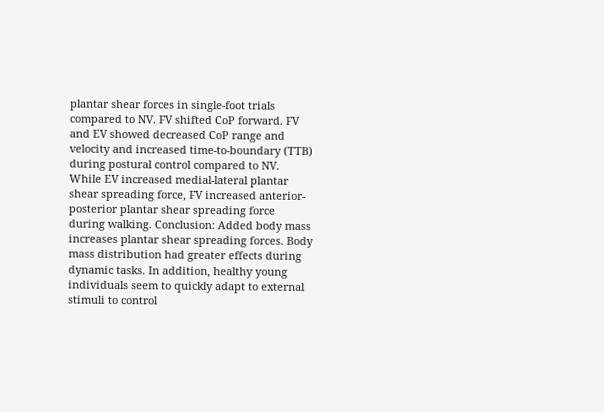plantar shear forces in single-foot trials compared to NV. FV shifted CoP forward. FV and EV showed decreased CoP range and velocity and increased time-to-boundary (TTB) during postural control compared to NV. While EV increased medial-lateral plantar shear spreading force, FV increased anterior-posterior plantar shear spreading force during walking. Conclusion: Added body mass increases plantar shear spreading forces. Body mass distribution had greater effects during dynamic tasks. In addition, healthy young individuals seem to quickly adapt to external stimuli to control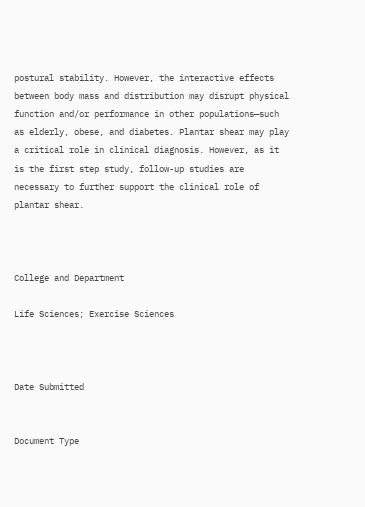postural stability. However, the interactive effects between body mass and distribution may disrupt physical function and/or performance in other populations—such as elderly, obese, and diabetes. Plantar shear may play a critical role in clinical diagnosis. However, as it is the first step study, follow-up studies are necessary to further support the clinical role of plantar shear.



College and Department

Life Sciences; Exercise Sciences



Date Submitted


Document Type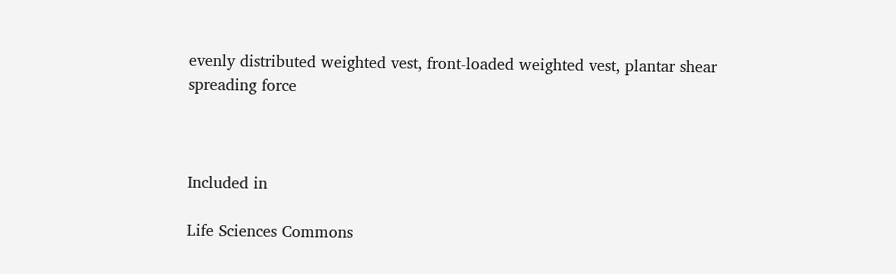evenly distributed weighted vest, front-loaded weighted vest, plantar shear spreading force



Included in

Life Sciences Commons